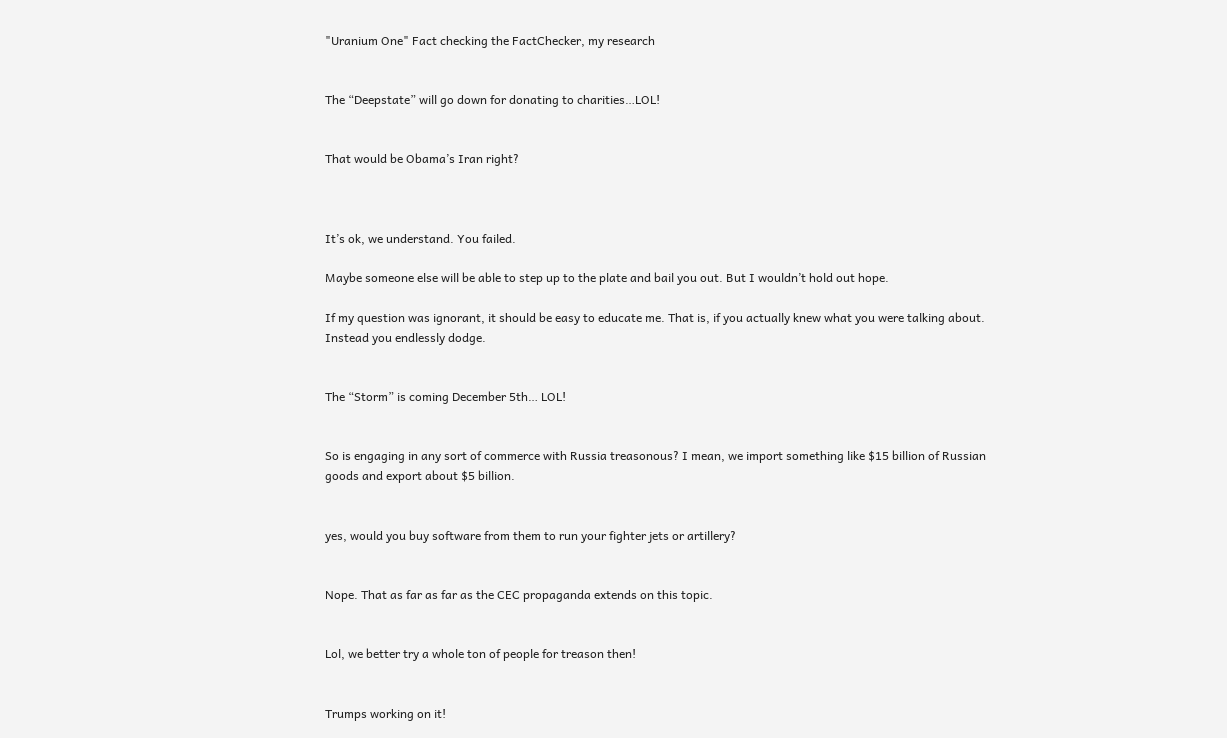"Uranium One" Fact checking the FactChecker, my research


The “Deepstate” will go down for donating to charities…LOL!


That would be Obama’s Iran right?



It’s ok, we understand. You failed.

Maybe someone else will be able to step up to the plate and bail you out. But I wouldn’t hold out hope.

If my question was ignorant, it should be easy to educate me. That is, if you actually knew what you were talking about. Instead you endlessly dodge.


The “Storm” is coming December 5th… LOL!


So is engaging in any sort of commerce with Russia treasonous? I mean, we import something like $15 billion of Russian goods and export about $5 billion.


yes, would you buy software from them to run your fighter jets or artillery?


Nope. That as far as far as the CEC propaganda extends on this topic.


Lol, we better try a whole ton of people for treason then!


Trumps working on it!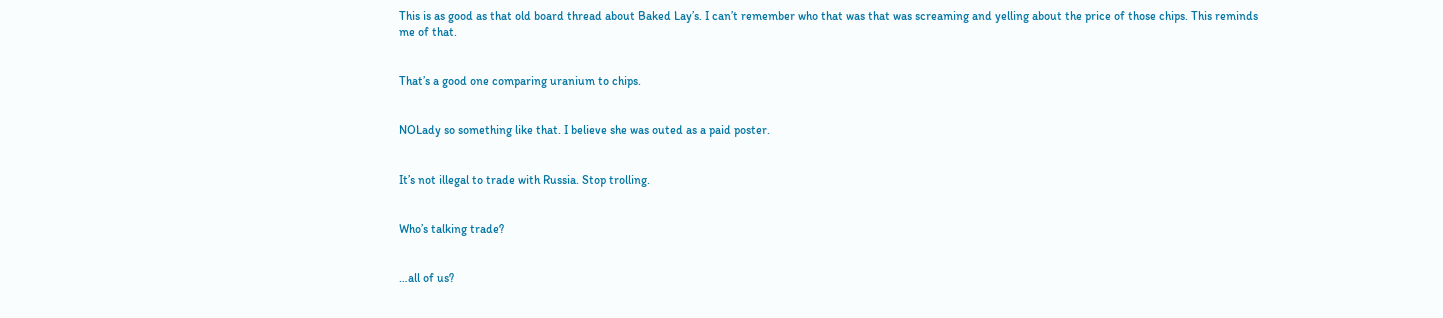This is as good as that old board thread about Baked Lay’s. I can’t remember who that was that was screaming and yelling about the price of those chips. This reminds me of that.


That’s a good one comparing uranium to chips.


NOLady so something like that. I believe she was outed as a paid poster.


It’s not illegal to trade with Russia. Stop trolling.


Who’s talking trade?


…all of us?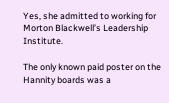Yes, she admitted to working for Morton Blackwell’s Leadership Institute.

The only known paid poster on the Hannity boards was a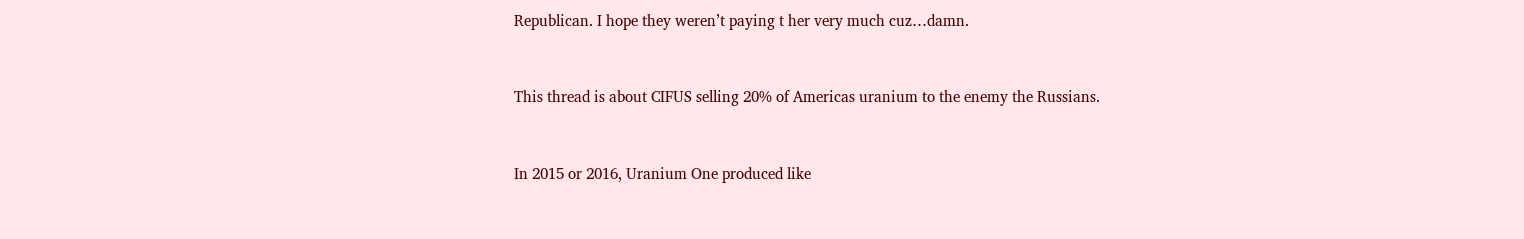Republican. I hope they weren’t paying t her very much cuz…damn.


This thread is about CIFUS selling 20% of Americas uranium to the enemy the Russians.


In 2015 or 2016, Uranium One produced like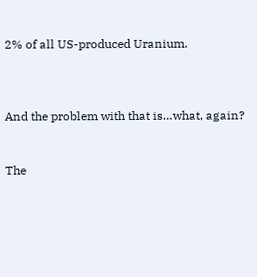2% of all US-produced Uranium.



And the problem with that is…what, again?


The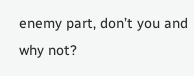enemy part, don’t you and why not?